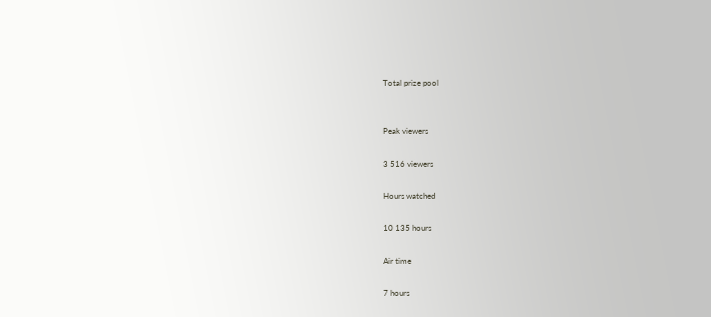Total prize pool


Peak viewers

3 516 viewers

Hours watched

10 135 hours

Air time

7 hours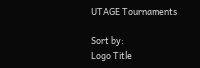UTAGE Tournaments

Sort by:
Logo Title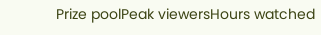Prize poolPeak viewersHours watched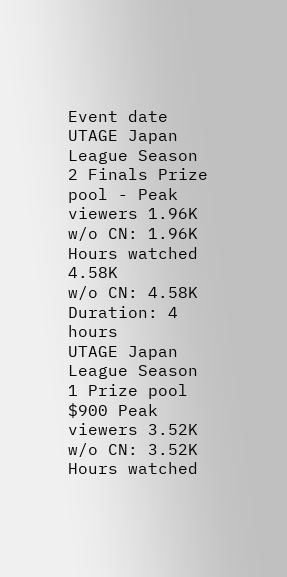Event date
UTAGE Japan League Season 2 Finals Prize pool - Peak viewers 1.96K
w/o CN: 1.96K
Hours watched 4.58K
w/o CN: 4.58K
Duration: 4 hours
UTAGE Japan League Season 1 Prize pool $900 Peak viewers 3.52K
w/o CN: 3.52K
Hours watched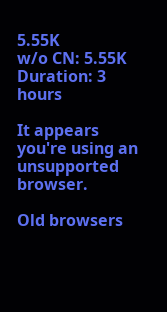5.55K
w/o CN: 5.55K
Duration: 3 hours

It appears you're using an unsupported browser.

Old browsers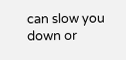can slow you down or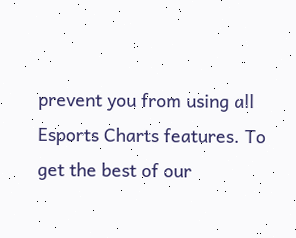prevent you from using all Esports Charts features. To get the best of our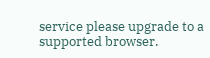service please upgrade to a supported browser.